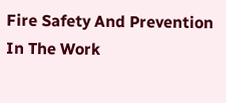Fire Safety And Prevention In The Work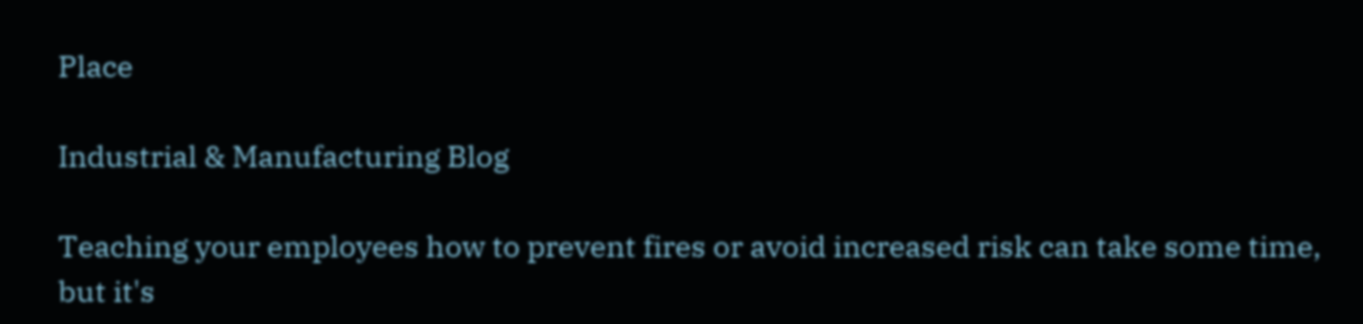Place

Industrial & Manufacturing Blog

Teaching your employees how to prevent fires or avoid increased risk can take some time, but it's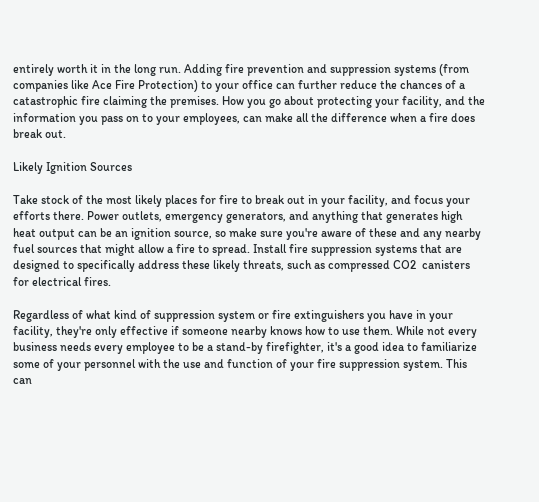entirely worth it in the long run. Adding fire prevention and suppression systems (from companies like Ace Fire Protection) to your office can further reduce the chances of a catastrophic fire claiming the premises. How you go about protecting your facility, and the information you pass on to your employees, can make all the difference when a fire does break out.

Likely Ignition Sources

Take stock of the most likely places for fire to break out in your facility, and focus your efforts there. Power outlets, emergency generators, and anything that generates high heat output can be an ignition source, so make sure you're aware of these and any nearby fuel sources that might allow a fire to spread. Install fire suppression systems that are designed to specifically address these likely threats, such as compressed CO2  canisters for electrical fires.

Regardless of what kind of suppression system or fire extinguishers you have in your facility, they're only effective if someone nearby knows how to use them. While not every business needs every employee to be a stand-by firefighter, it's a good idea to familiarize some of your personnel with the use and function of your fire suppression system. This can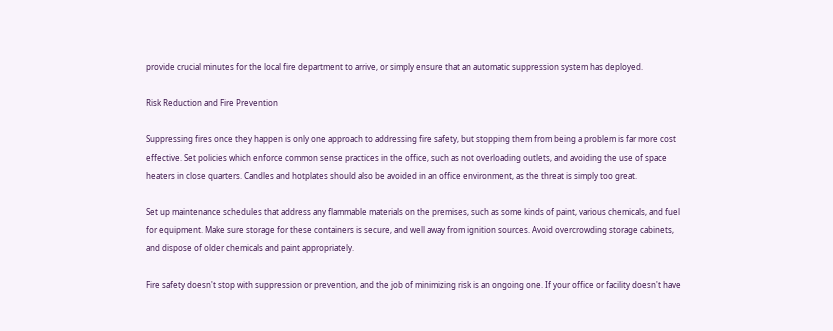provide crucial minutes for the local fire department to arrive, or simply ensure that an automatic suppression system has deployed.

Risk Reduction and Fire Prevention

Suppressing fires once they happen is only one approach to addressing fire safety, but stopping them from being a problem is far more cost effective. Set policies which enforce common sense practices in the office, such as not overloading outlets, and avoiding the use of space heaters in close quarters. Candles and hotplates should also be avoided in an office environment, as the threat is simply too great.

Set up maintenance schedules that address any flammable materials on the premises, such as some kinds of paint, various chemicals, and fuel for equipment. Make sure storage for these containers is secure, and well away from ignition sources. Avoid overcrowding storage cabinets, and dispose of older chemicals and paint appropriately.

Fire safety doesn't stop with suppression or prevention, and the job of minimizing risk is an ongoing one. If your office or facility doesn't have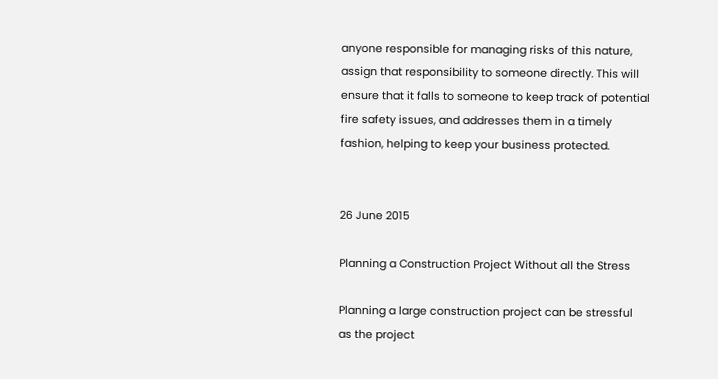anyone responsible for managing risks of this nature, assign that responsibility to someone directly. This will ensure that it falls to someone to keep track of potential fire safety issues, and addresses them in a timely fashion, helping to keep your business protected.


26 June 2015

Planning a Construction Project Without all the Stress

Planning a large construction project can be stressful as the project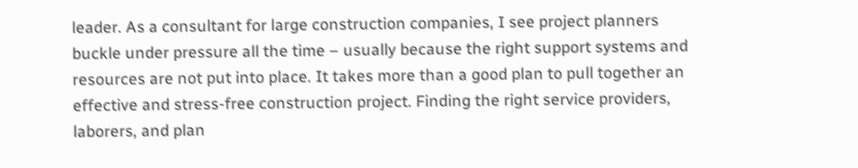leader. As a consultant for large construction companies, I see project planners buckle under pressure all the time – usually because the right support systems and resources are not put into place. It takes more than a good plan to pull together an effective and stress-free construction project. Finding the right service providers, laborers, and plan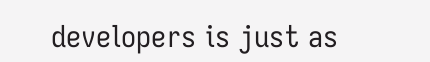developers is just as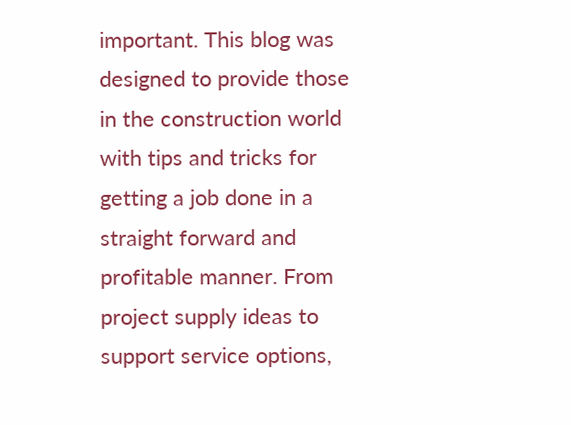important. This blog was designed to provide those in the construction world with tips and tricks for getting a job done in a straight forward and profitable manner. From project supply ideas to support service options,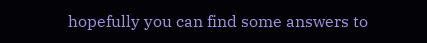hopefully you can find some answers to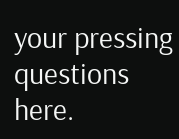your pressing questions here.